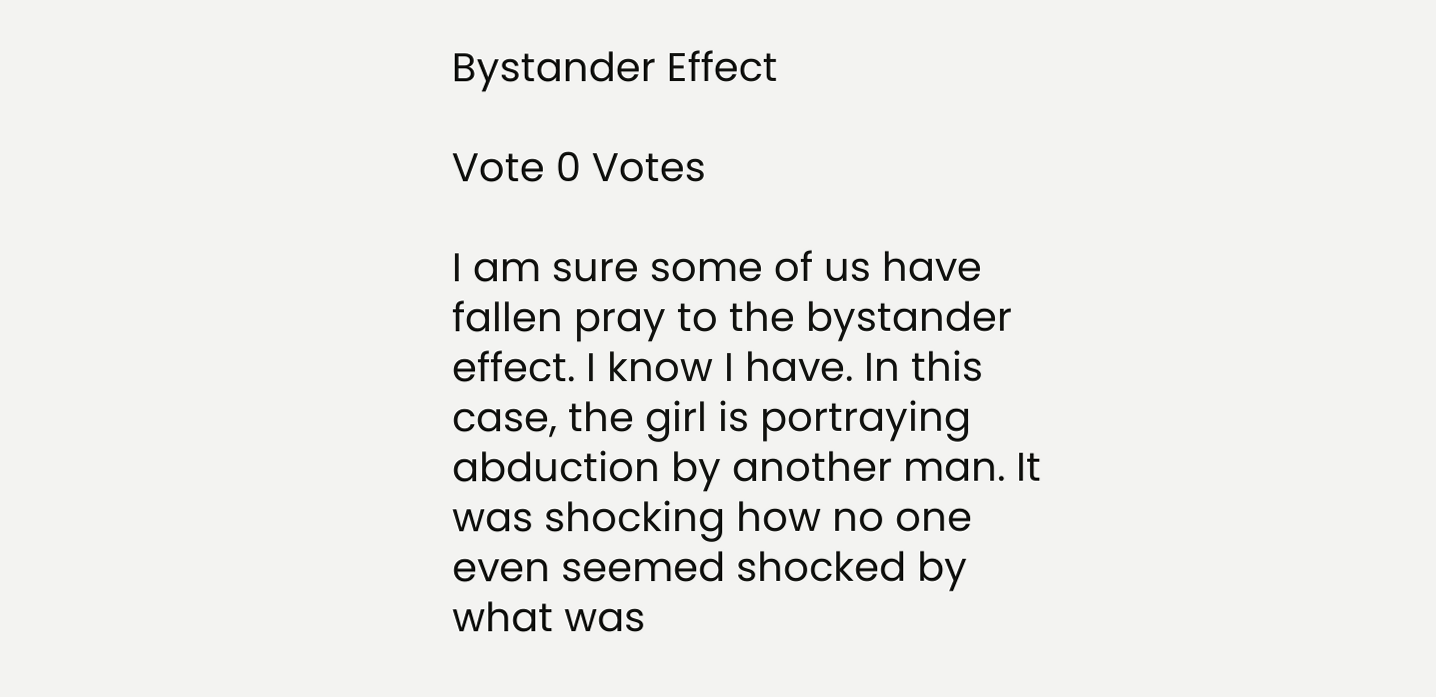Bystander Effect

Vote 0 Votes

I am sure some of us have fallen pray to the bystander effect. I know I have. In this case, the girl is portraying abduction by another man. It was shocking how no one even seemed shocked by what was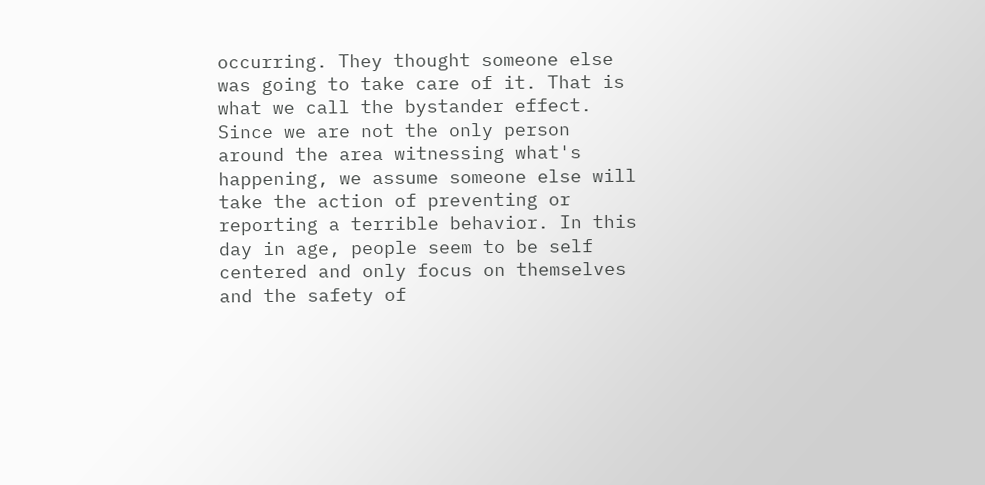occurring. They thought someone else was going to take care of it. That is what we call the bystander effect. Since we are not the only person around the area witnessing what's happening, we assume someone else will take the action of preventing or reporting a terrible behavior. In this day in age, people seem to be self centered and only focus on themselves and the safety of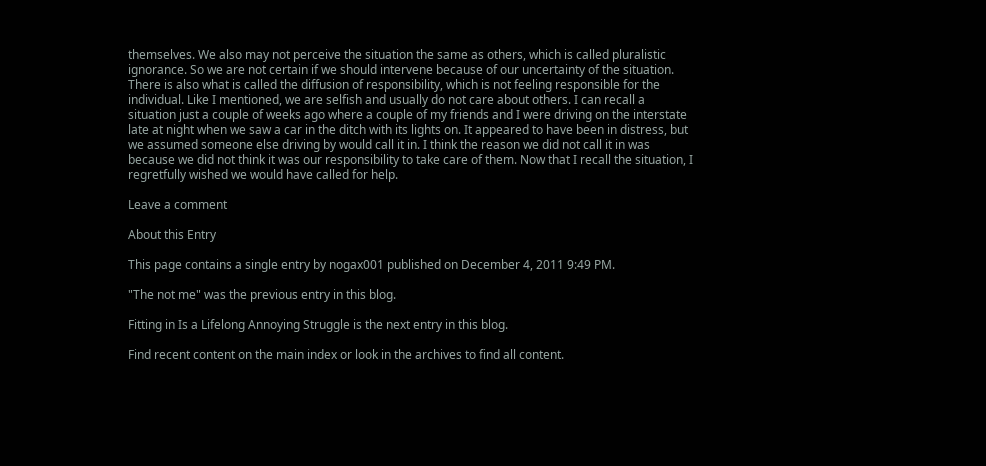themselves. We also may not perceive the situation the same as others, which is called pluralistic ignorance. So we are not certain if we should intervene because of our uncertainty of the situation. There is also what is called the diffusion of responsibility, which is not feeling responsible for the individual. Like I mentioned, we are selfish and usually do not care about others. I can recall a situation just a couple of weeks ago where a couple of my friends and I were driving on the interstate late at night when we saw a car in the ditch with its lights on. It appeared to have been in distress, but we assumed someone else driving by would call it in. I think the reason we did not call it in was because we did not think it was our responsibility to take care of them. Now that I recall the situation, I regretfully wished we would have called for help.

Leave a comment

About this Entry

This page contains a single entry by nogax001 published on December 4, 2011 9:49 PM.

"The not me" was the previous entry in this blog.

Fitting in Is a Lifelong Annoying Struggle is the next entry in this blog.

Find recent content on the main index or look in the archives to find all content.